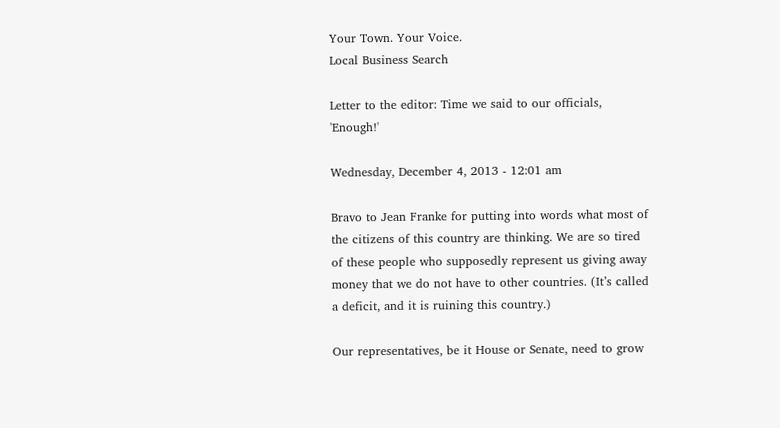Your Town. Your Voice.
Local Business Search

Letter to the editor: Time we said to our officials, 'Enough!'

Wednesday, December 4, 2013 - 12:01 am

Bravo to Jean Franke for putting into words what most of the citizens of this country are thinking. We are so tired of these people who supposedly represent us giving away money that we do not have to other countries. (It’s called a deficit, and it is ruining this country.)

Our representatives, be it House or Senate, need to grow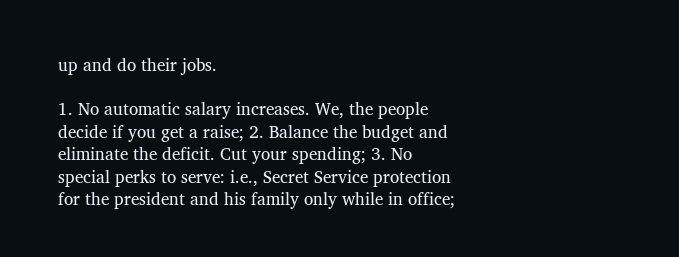up and do their jobs.

1. No automatic salary increases. We, the people decide if you get a raise; 2. Balance the budget and eliminate the deficit. Cut your spending; 3. No special perks to serve: i.e., Secret Service protection for the president and his family only while in office;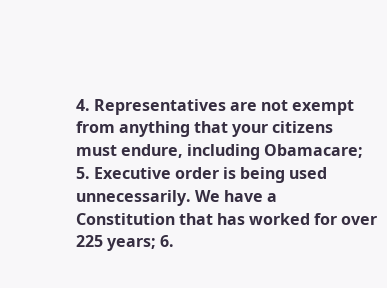4. Representatives are not exempt from anything that your citizens must endure, including Obamacare; 5. Executive order is being used unnecessarily. We have a Constitution that has worked for over 225 years; 6.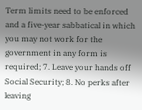Term limits need to be enforced and a five-year sabbatical in which you may not work for the government in any form is required; 7. Leave your hands off Social Security; 8. No perks after leaving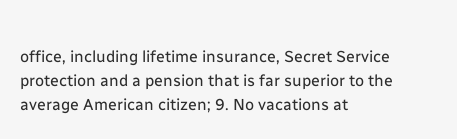office, including lifetime insurance, Secret Service protection and a pension that is far superior to the average American citizen; 9. No vacations at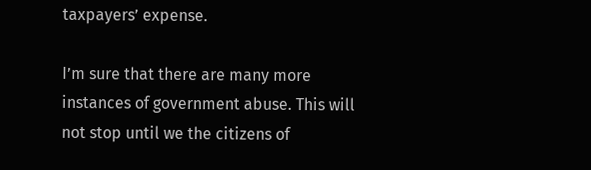taxpayers’ expense.

I’m sure that there are many more instances of government abuse. This will not stop until we the citizens of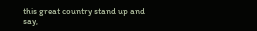this great country stand up and say,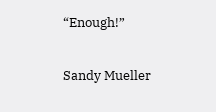“Enough!”

Sandy Mueller